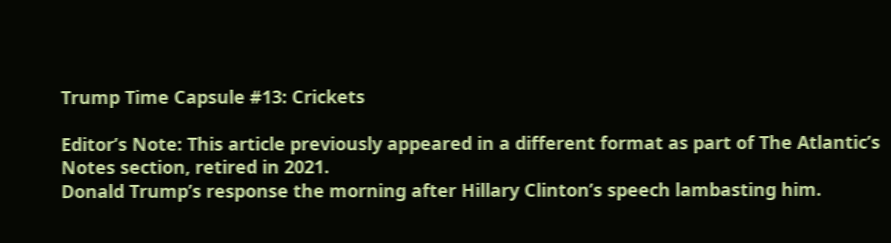Trump Time Capsule #13: Crickets

Editor’s Note: This article previously appeared in a different format as part of The Atlantic’s Notes section, retired in 2021.
Donald Trump’s response the morning after Hillary Clinton’s speech lambasting him.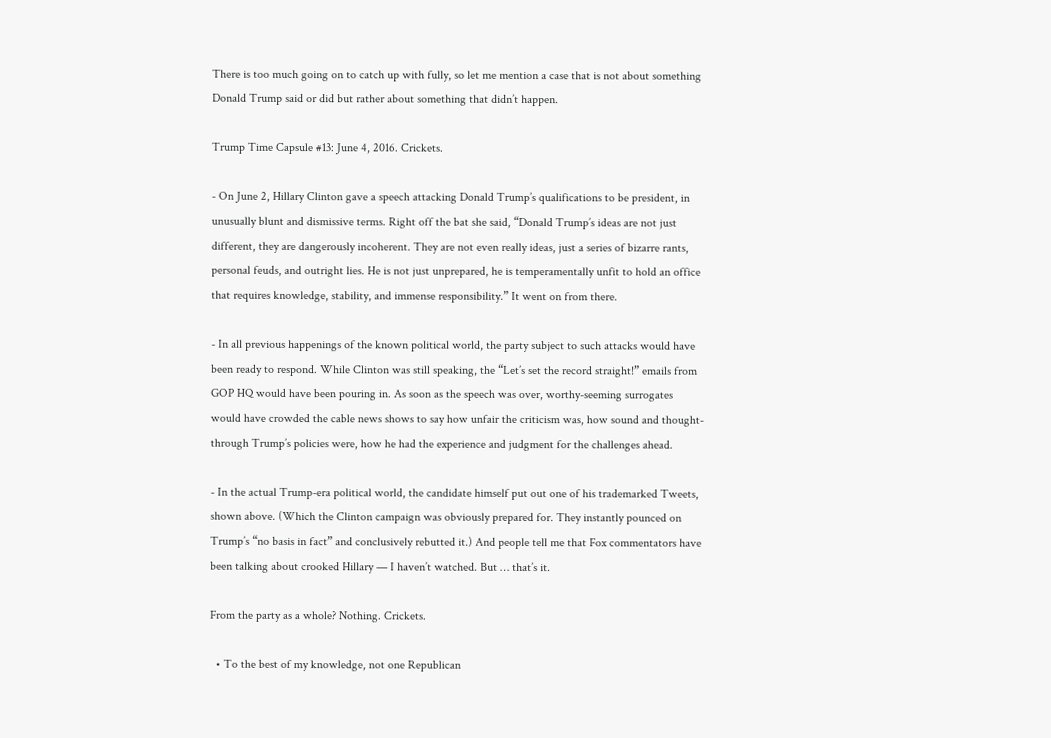There is too much going on to catch up with fully, so let me mention a case that is not about something Donald Trump said or did but rather about something that didn’t happen.

Trump Time Capsule #13: June 4, 2016. Crickets.

- On June 2, Hillary Clinton gave a speech attacking Donald Trump’s qualifications to be president, in unusually blunt and dismissive terms. Right off the bat she said, “Donald Trump’s ideas are not just different, they are dangerously incoherent. They are not even really ideas, just a series of bizarre rants, personal feuds, and outright lies. He is not just unprepared, he is temperamentally unfit to hold an office that requires knowledge, stability, and immense responsibility.” It went on from there.

- In all previous happenings of the known political world, the party subject to such attacks would have been ready to respond. While Clinton was still speaking, the “Let’s set the record straight!” emails from GOP HQ would have been pouring in. As soon as the speech was over, worthy-seeming surrogates would have crowded the cable news shows to say how unfair the criticism was, how sound and thought-through Trump’s policies were, how he had the experience and judgment for the challenges ahead.

- In the actual Trump-era political world, the candidate himself put out one of his trademarked Tweets, shown above. (Which the Clinton campaign was obviously prepared for. They instantly pounced on Trump’s “no basis in fact” and conclusively rebutted it.) And people tell me that Fox commentators have been talking about crooked Hillary — I haven’t watched. But … that’s it.

From the party as a whole? Nothing. Crickets.

  • To the best of my knowledge, not one Republican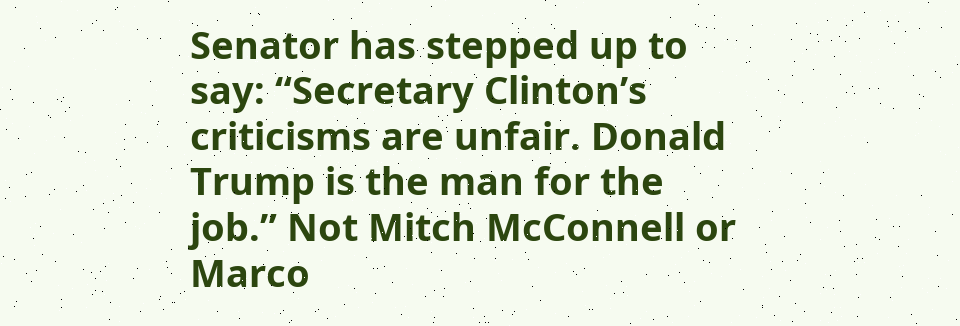Senator has stepped up to say: “Secretary Clinton’s criticisms are unfair. Donald Trump is the man for the job.” Not Mitch McConnell or Marco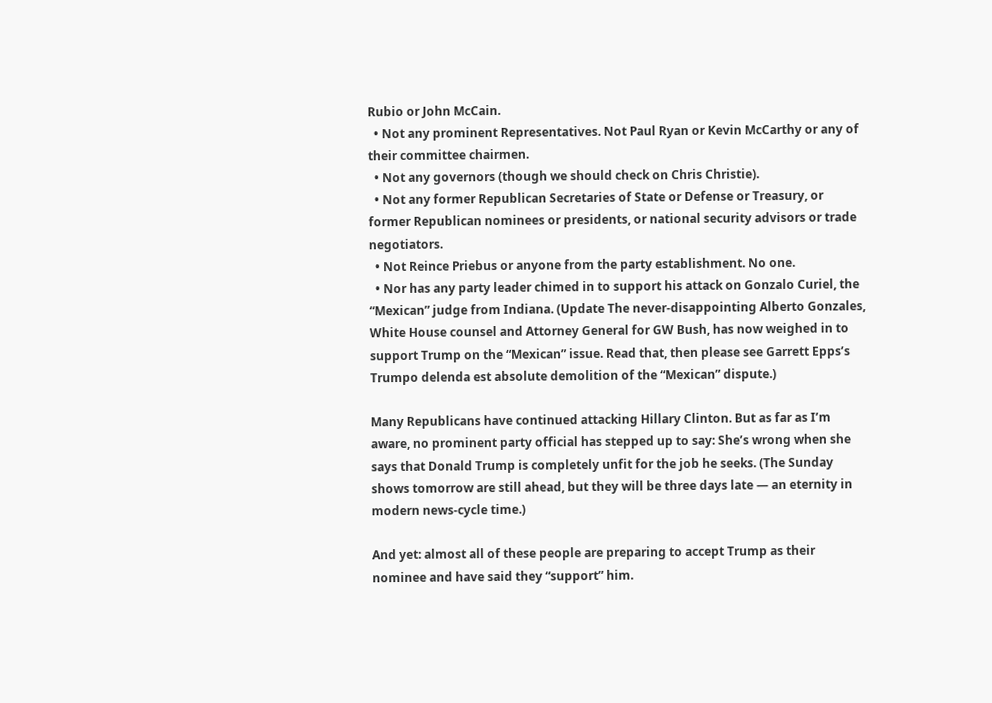Rubio or John McCain.
  • Not any prominent Representatives. Not Paul Ryan or Kevin McCarthy or any of their committee chairmen.
  • Not any governors (though we should check on Chris Christie).
  • Not any former Republican Secretaries of State or Defense or Treasury, or former Republican nominees or presidents, or national security advisors or trade negotiators.
  • Not Reince Priebus or anyone from the party establishment. No one.
  • Nor has any party leader chimed in to support his attack on Gonzalo Curiel, the “Mexican” judge from Indiana. (Update The never-disappointing Alberto Gonzales, White House counsel and Attorney General for GW Bush, has now weighed in to support Trump on the “Mexican” issue. Read that, then please see Garrett Epps’s Trumpo delenda est absolute demolition of the “Mexican” dispute.)

Many Republicans have continued attacking Hillary Clinton. But as far as I’m aware, no prominent party official has stepped up to say: She’s wrong when she says that Donald Trump is completely unfit for the job he seeks. (The Sunday shows tomorrow are still ahead, but they will be three days late — an eternity in modern news-cycle time.)

And yet: almost all of these people are preparing to accept Trump as their nominee and have said they “support” him.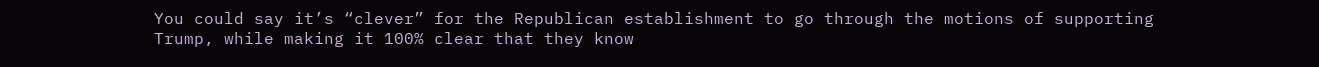You could say it’s “clever” for the Republican establishment to go through the motions of supporting Trump, while making it 100% clear that they know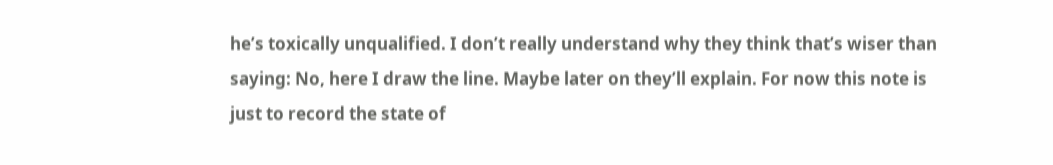he’s toxically unqualified. I don’t really understand why they think that’s wiser than saying: No, here I draw the line. Maybe later on they’ll explain. For now this note is just to record the state of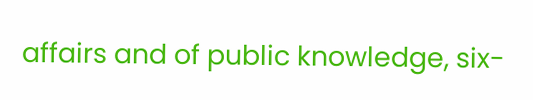affairs and of public knowledge, six-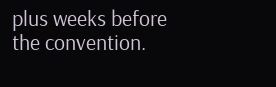plus weeks before the convention.